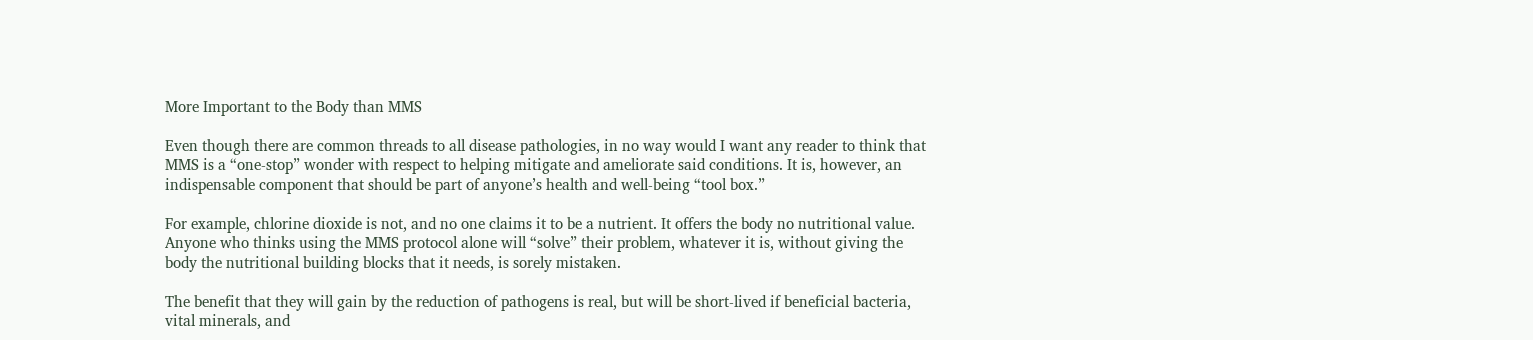More Important to the Body than MMS

Even though there are common threads to all disease pathologies, in no way would I want any reader to think that MMS is a “one-stop” wonder with respect to helping mitigate and ameliorate said conditions. It is, however, an indispensable component that should be part of anyone’s health and well-being “tool box.”

For example, chlorine dioxide is not, and no one claims it to be a nutrient. It offers the body no nutritional value. Anyone who thinks using the MMS protocol alone will “solve” their problem, whatever it is, without giving the body the nutritional building blocks that it needs, is sorely mistaken.

The benefit that they will gain by the reduction of pathogens is real, but will be short-lived if beneficial bacteria, vital minerals, and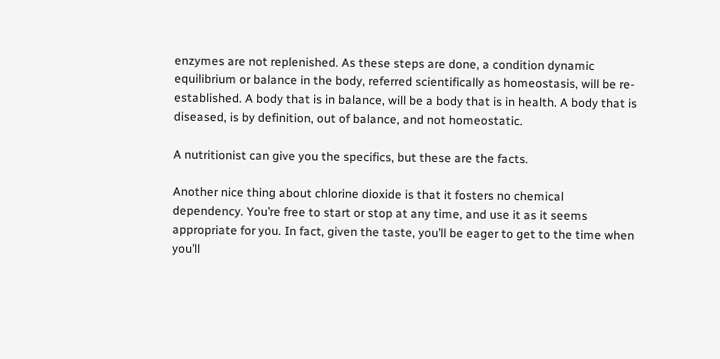enzymes are not replenished. As these steps are done, a condition dynamic equilibrium or balance in the body, referred scientifically as homeostasis, will be re-established. A body that is in balance, will be a body that is in health. A body that is diseased, is by definition, out of balance, and not homeostatic.

A nutritionist can give you the specifics, but these are the facts.

Another nice thing about chlorine dioxide is that it fosters no chemical dependency. You’re free to start or stop at any time, and use it as it seems appropriate for you. In fact, given the taste, you’ll be eager to get to the time when you’ll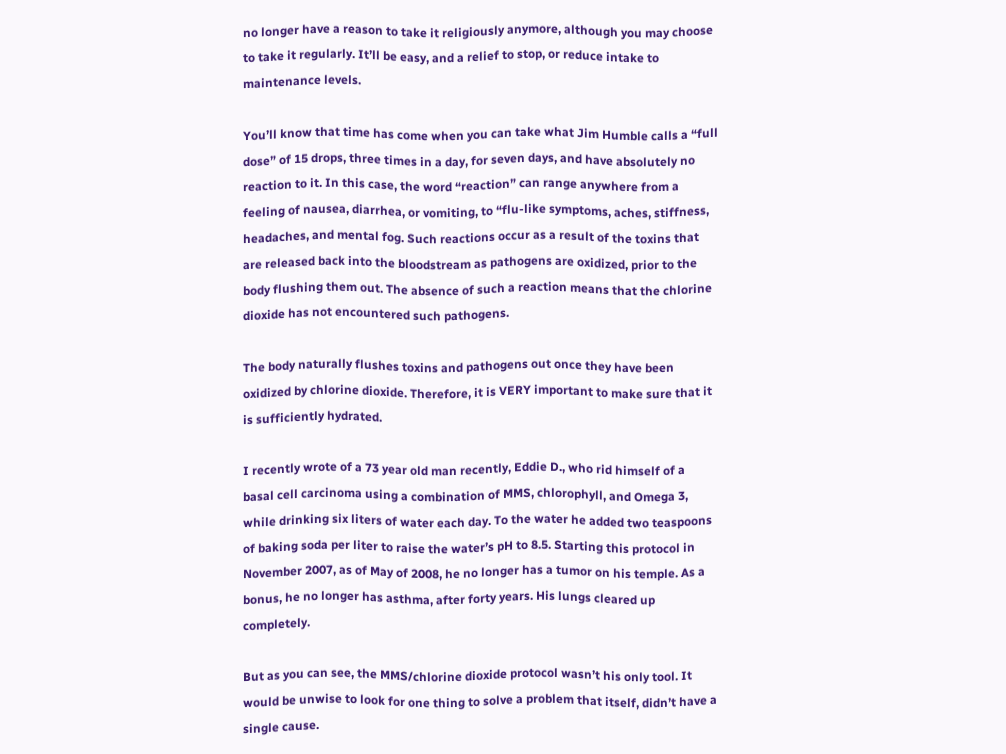no longer have a reason to take it religiously anymore, although you may choose to take it regularly. It’ll be easy, and a relief to stop, or reduce intake to maintenance levels.

You’ll know that time has come when you can take what Jim Humble calls a “full dose” of 15 drops, three times in a day, for seven days, and have absolutely no reaction to it. In this case, the word “reaction” can range anywhere from a feeling of nausea, diarrhea, or vomiting, to “flu-like symptoms, aches, stiffness, headaches, and mental fog. Such reactions occur as a result of the toxins that are released back into the bloodstream as pathogens are oxidized, prior to the body flushing them out. The absence of such a reaction means that the chlorine dioxide has not encountered such pathogens.

The body naturally flushes toxins and pathogens out once they have been oxidized by chlorine dioxide. Therefore, it is VERY important to make sure that it is sufficiently hydrated.

I recently wrote of a 73 year old man recently, Eddie D., who rid himself of a basal cell carcinoma using a combination of MMS, chlorophyll, and Omega 3, while drinking six liters of water each day. To the water he added two teaspoons of baking soda per liter to raise the water’s pH to 8.5. Starting this protocol in November 2007, as of May of 2008, he no longer has a tumor on his temple. As a bonus, he no longer has asthma, after forty years. His lungs cleared up completely.

But as you can see, the MMS/chlorine dioxide protocol wasn’t his only tool. It would be unwise to look for one thing to solve a problem that itself, didn’t have a single cause.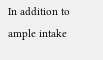In addition to ample intake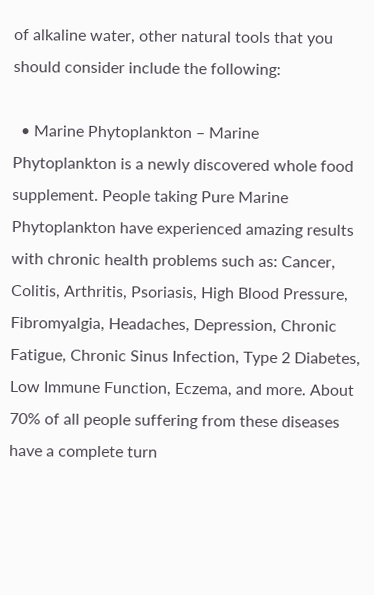of alkaline water, other natural tools that you should consider include the following:

  • Marine Phytoplankton – Marine Phytoplankton is a newly discovered whole food supplement. People taking Pure Marine Phytoplankton have experienced amazing results with chronic health problems such as: Cancer, Colitis, Arthritis, Psoriasis, High Blood Pressure, Fibromyalgia, Headaches, Depression, Chronic Fatigue, Chronic Sinus Infection, Type 2 Diabetes, Low Immune Function, Eczema, and more. About 70% of all people suffering from these diseases have a complete turn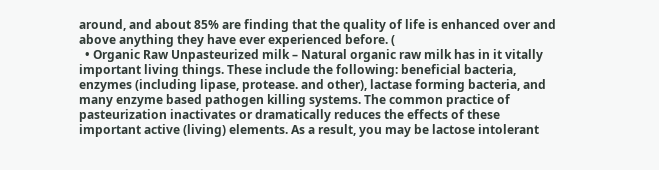around, and about 85% are finding that the quality of life is enhanced over and above anything they have ever experienced before. (
  • Organic Raw Unpasteurized milk – Natural organic raw milk has in it vitally important living things. These include the following: beneficial bacteria, enzymes (including lipase, protease. and other), lactase forming bacteria, and many enzyme based pathogen killing systems. The common practice of pasteurization inactivates or dramatically reduces the effects of these important active (living) elements. As a result, you may be lactose intolerant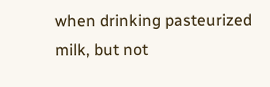when drinking pasteurized milk, but not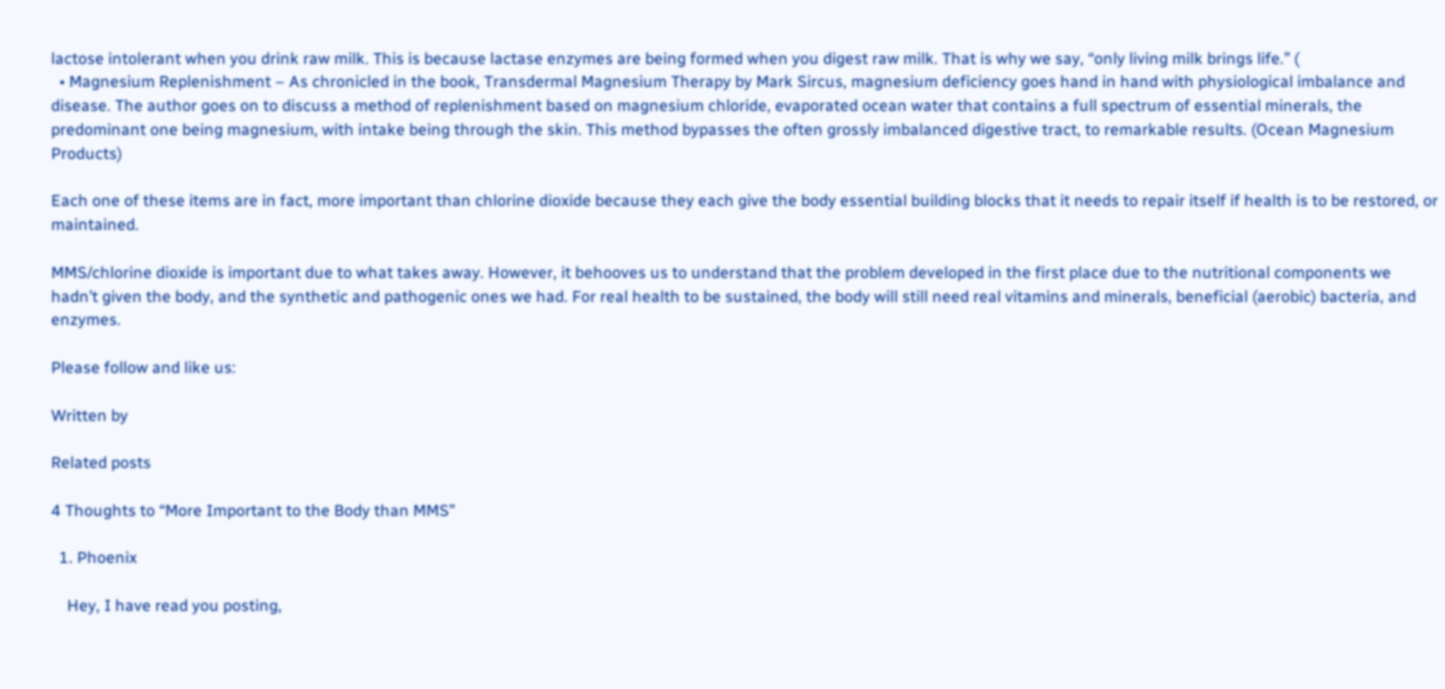lactose intolerant when you drink raw milk. This is because lactase enzymes are being formed when you digest raw milk. That is why we say, “only living milk brings life.” (
  • Magnesium Replenishment – As chronicled in the book, Transdermal Magnesium Therapy by Mark Sircus, magnesium deficiency goes hand in hand with physiological imbalance and disease. The author goes on to discuss a method of replenishment based on magnesium chloride, evaporated ocean water that contains a full spectrum of essential minerals, the predominant one being magnesium, with intake being through the skin. This method bypasses the often grossly imbalanced digestive tract, to remarkable results. (Ocean Magnesium Products)

Each one of these items are in fact, more important than chlorine dioxide because they each give the body essential building blocks that it needs to repair itself if health is to be restored, or maintained.

MMS/chlorine dioxide is important due to what takes away. However, it behooves us to understand that the problem developed in the first place due to the nutritional components we hadn’t given the body, and the synthetic and pathogenic ones we had. For real health to be sustained, the body will still need real vitamins and minerals, beneficial (aerobic) bacteria, and enzymes.

Please follow and like us:

Written by

Related posts

4 Thoughts to “More Important to the Body than MMS”

  1. Phoenix

    Hey, I have read you posting,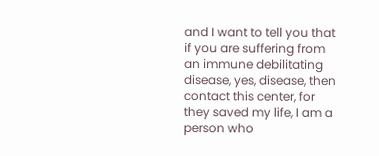and I want to tell you that if you are suffering from an immune debilitating disease, yes, disease, then contact this center, for they saved my life, I am a person who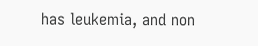has leukemia, and non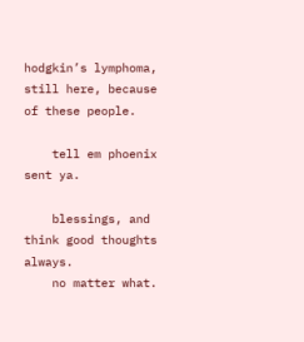hodgkin’s lymphoma, still here, because of these people.

    tell em phoenix sent ya.

    blessings, and think good thoughts always.
    no matter what.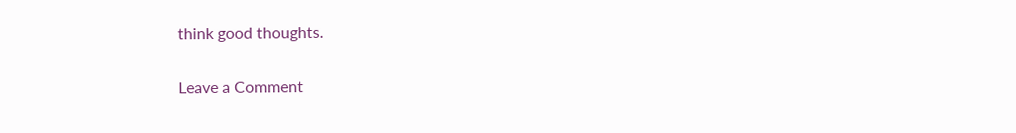think good thoughts.

Leave a Comment